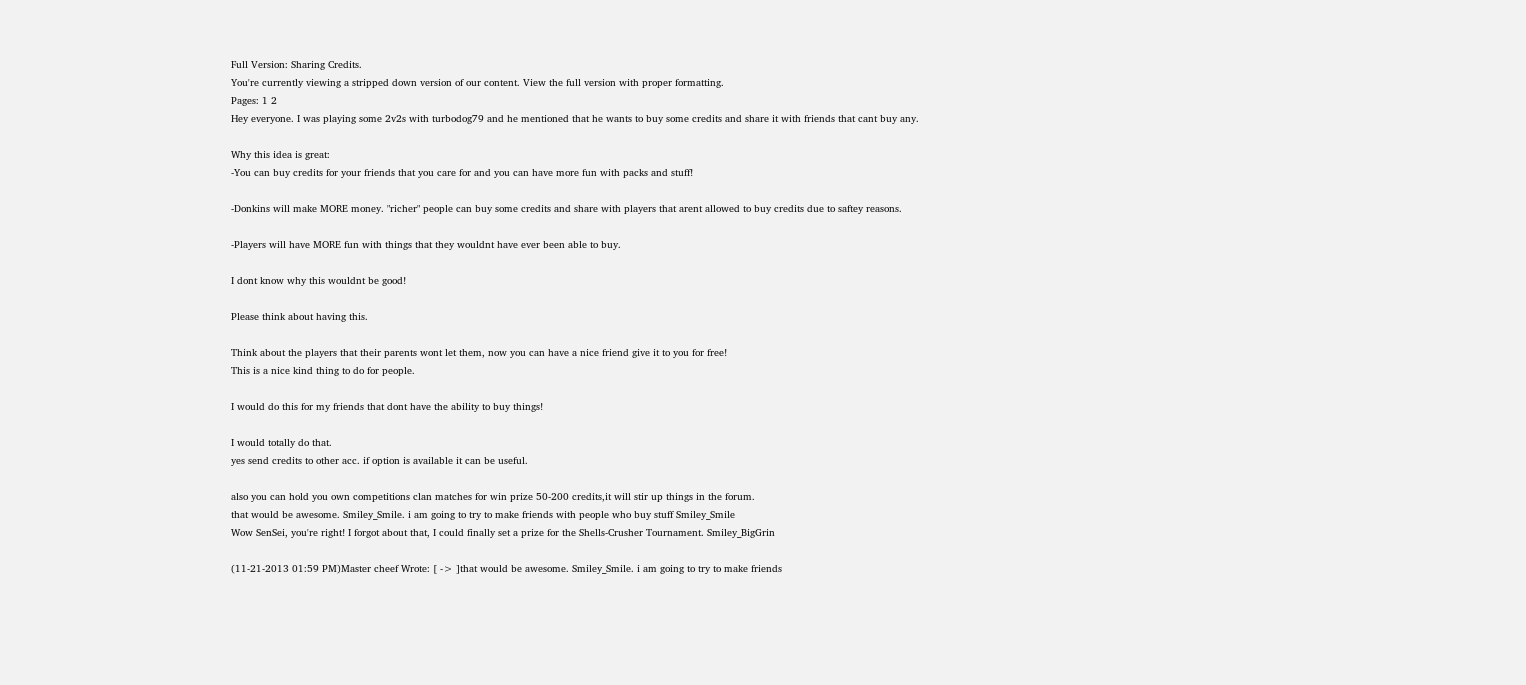Full Version: Sharing Credits.
You're currently viewing a stripped down version of our content. View the full version with proper formatting.
Pages: 1 2
Hey everyone. I was playing some 2v2s with turbodog79 and he mentioned that he wants to buy some credits and share it with friends that cant buy any.

Why this idea is great:
-You can buy credits for your friends that you care for and you can have more fun with packs and stuff!

-Donkins will make MORE money. "richer" people can buy some credits and share with players that arent allowed to buy credits due to saftey reasons.

-Players will have MORE fun with things that they wouldnt have ever been able to buy.

I dont know why this wouldnt be good!

Please think about having this.

Think about the players that their parents wont let them, now you can have a nice friend give it to you for free!
This is a nice kind thing to do for people.

I would do this for my friends that dont have the ability to buy things!

I would totally do that.
yes send credits to other acc. if option is available it can be useful.

also you can hold you own competitions clan matches for win prize 50-200 credits,it will stir up things in the forum.
that would be awesome. Smiley_Smile. i am going to try to make friends with people who buy stuff Smiley_Smile
Wow SenSei, you're right! I forgot about that, I could finally set a prize for the Shells-Crusher Tournament. Smiley_BigGrin

(11-21-2013 01:59 PM)Master cheef Wrote: [ -> ]that would be awesome. Smiley_Smile. i am going to try to make friends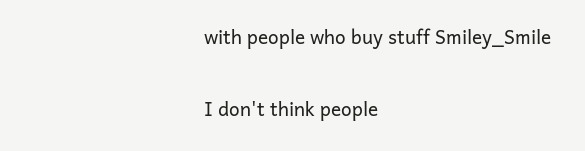with people who buy stuff Smiley_Smile

I don't think people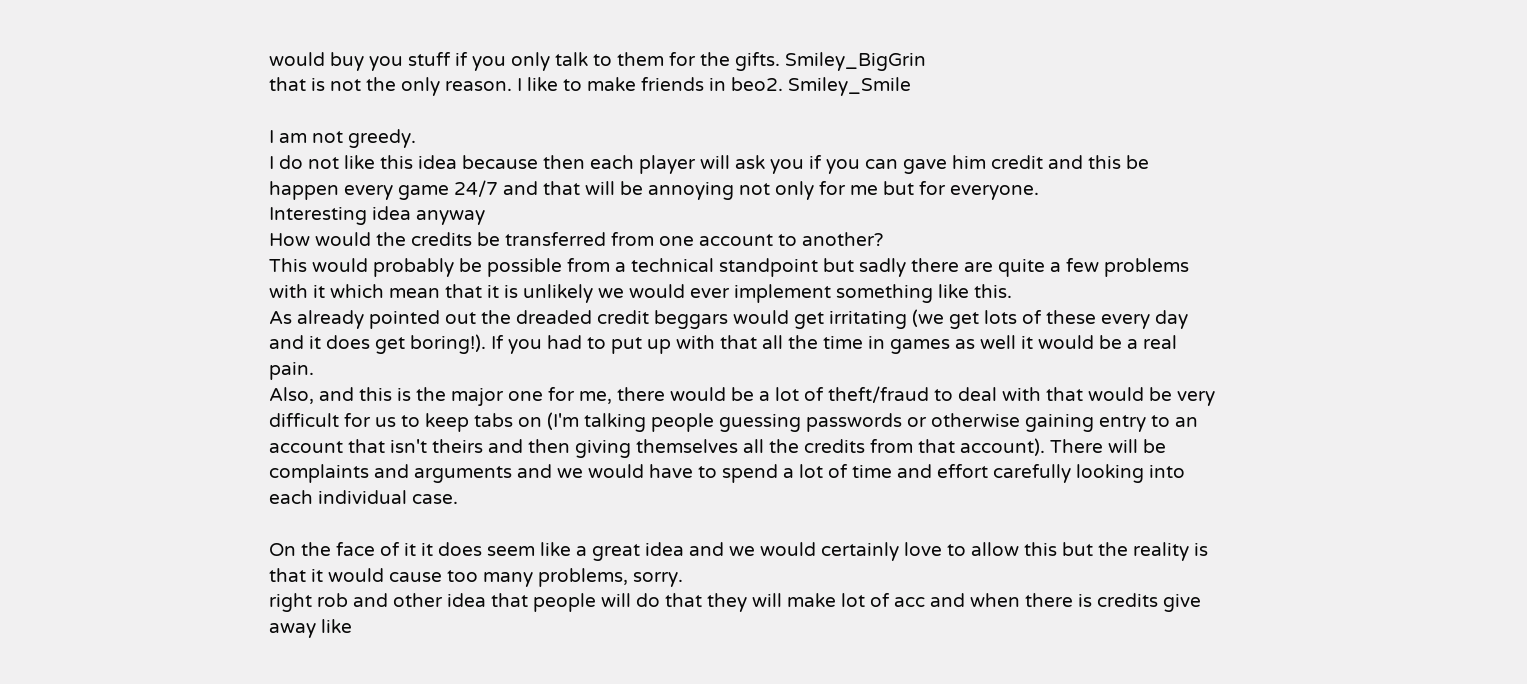would buy you stuff if you only talk to them for the gifts. Smiley_BigGrin
that is not the only reason. I like to make friends in beo2. Smiley_Smile

I am not greedy.
I do not like this idea because then each player will ask you if you can gave him credit and this be happen every game 24/7 and that will be annoying not only for me but for everyone.
Interesting idea anyway
How would the credits be transferred from one account to another?
This would probably be possible from a technical standpoint but sadly there are quite a few problems with it which mean that it is unlikely we would ever implement something like this.
As already pointed out the dreaded credit beggars would get irritating (we get lots of these every day and it does get boring!). If you had to put up with that all the time in games as well it would be a real pain.
Also, and this is the major one for me, there would be a lot of theft/fraud to deal with that would be very difficult for us to keep tabs on (I'm talking people guessing passwords or otherwise gaining entry to an account that isn't theirs and then giving themselves all the credits from that account). There will be complaints and arguments and we would have to spend a lot of time and effort carefully looking into each individual case.

On the face of it it does seem like a great idea and we would certainly love to allow this but the reality is that it would cause too many problems, sorry.
right rob and other idea that people will do that they will make lot of acc and when there is credits give away like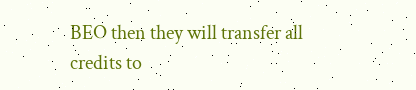BEO then they will transfer all credits to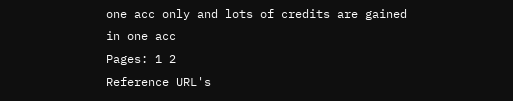one acc only and lots of credits are gained in one acc
Pages: 1 2
Reference URL's